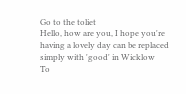Go to the toliet
Hello, how are you, I hope you're having a lovely day can be replaced simply with 'good' in Wicklow
To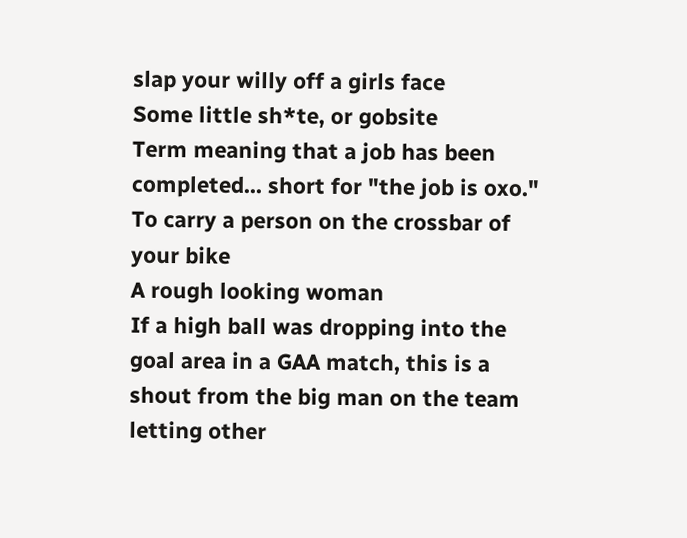slap your willy off a girls face
Some little sh*te, or gobsite
Term meaning that a job has been completed... short for "the job is oxo."
To carry a person on the crossbar of your bike
A rough looking woman
If a high ball was dropping into the goal area in a GAA match, this is a shout from the big man on the team letting other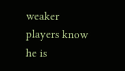weaker players know he is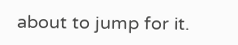about to jump for it.